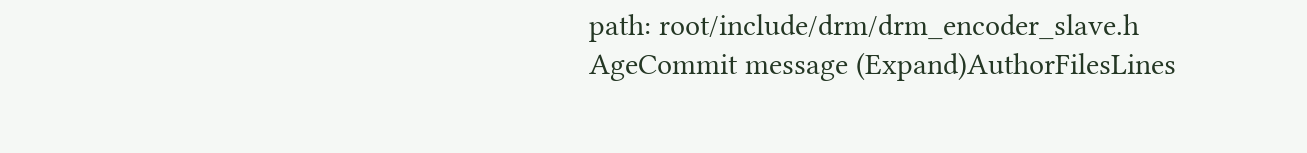path: root/include/drm/drm_encoder_slave.h
AgeCommit message (Expand)AuthorFilesLines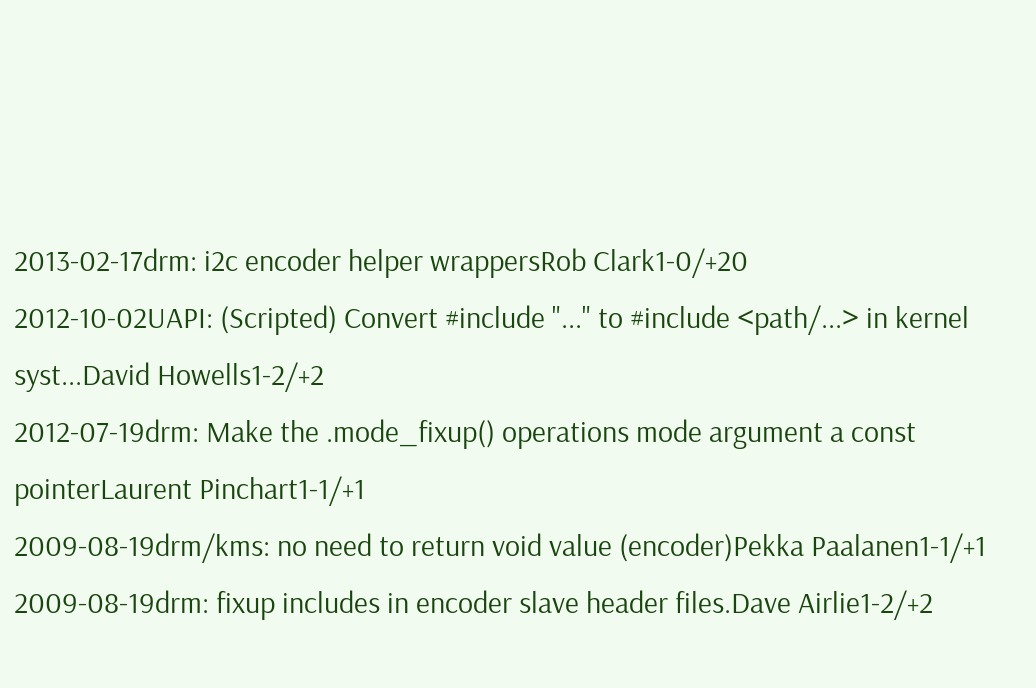2013-02-17drm: i2c encoder helper wrappersRob Clark1-0/+20
2012-10-02UAPI: (Scripted) Convert #include "..." to #include <path/...> in kernel syst...David Howells1-2/+2
2012-07-19drm: Make the .mode_fixup() operations mode argument a const pointerLaurent Pinchart1-1/+1
2009-08-19drm/kms: no need to return void value (encoder)Pekka Paalanen1-1/+1
2009-08-19drm: fixup includes in encoder slave header files.Dave Airlie1-2/+2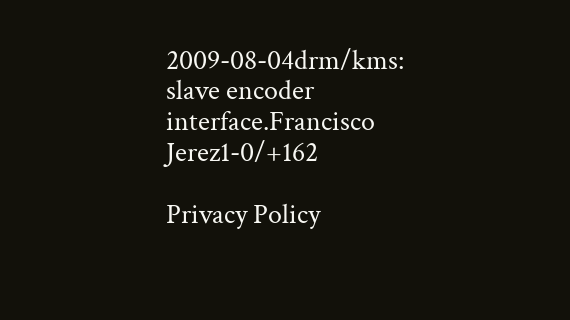2009-08-04drm/kms: slave encoder interface.Francisco Jerez1-0/+162

Privacy Policy